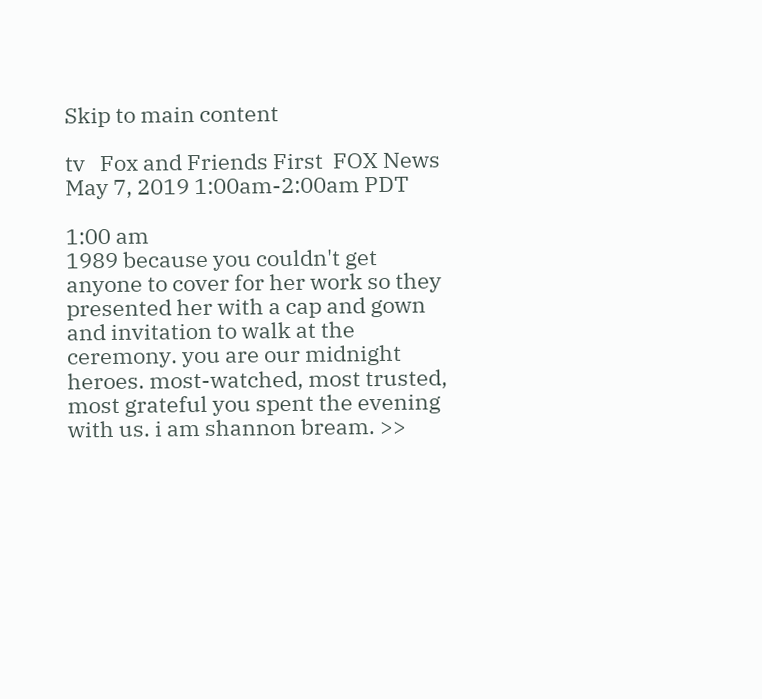Skip to main content

tv   Fox and Friends First  FOX News  May 7, 2019 1:00am-2:00am PDT

1:00 am
1989 because you couldn't get anyone to cover for her work so they presented her with a cap and gown and invitation to walk at the ceremony. you are our midnight heroes. most-watched, most trusted, most grateful you spent the evening with us. i am shannon bream. >>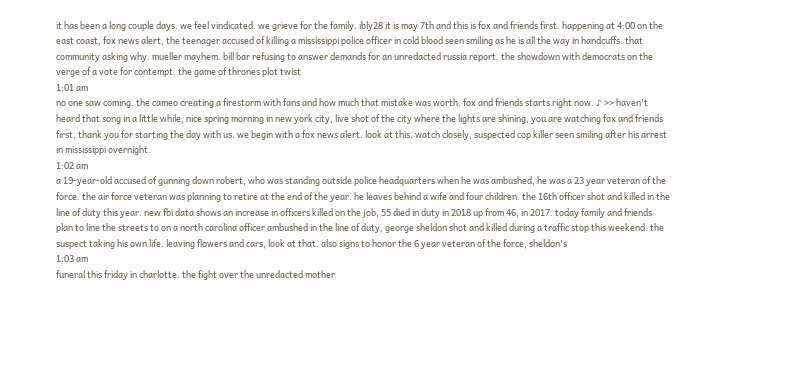it has been a long couple days. we feel vindicated. we grieve for the family. ibly28 it is may 7th and this is fox and friends first. happening at 4:00 on the east coast, fox news alert, the teenager accused of killing a mississippi police officer in cold blood seen smiling as he is all the way in handcuffs. that community asking why. mueller mayhem. bill bar refusing to answer demands for an unredacted russia report. the showdown with democrats on the verge of a vote for contempt. the game of thrones plot twist
1:01 am
no one saw coming. the cameo creating a firestorm with fans and how much that mistake was worth. fox and friends starts right now. ♪ >> haven't heard that song in a little while, nice spring morning in new york city, live shot of the city where the lights are shining, you are watching fox and friends first, thank you for starting the day with us. we begin with a fox news alert. look at this. watch closely, suspected cop killer seen smiling after his arrest in mississippi overnight.
1:02 am
a 19-year-old accused of gunning down robert, who was standing outside police headquarters when he was ambushed, he was a 23 year veteran of the force. the air force veteran was planning to retire at the end of the year. he leaves behind a wife and four children. the 16th officer shot and killed in the line of duty this year. new fbi data shows an increase in officers killed on the job, 55 died in duty in 2018 up from 46, in 2017. today family and friends plan to line the streets to on a north carolina officer ambushed in the line of duty, george sheldon shot and killed during a traffic stop this weekend. the suspect taking his own life. leaving flowers and cars, look at that. also signs to honor the 6 year veteran of the force, sheldon's
1:03 am
funeral this friday in charlotte. the fight over the unredacted mother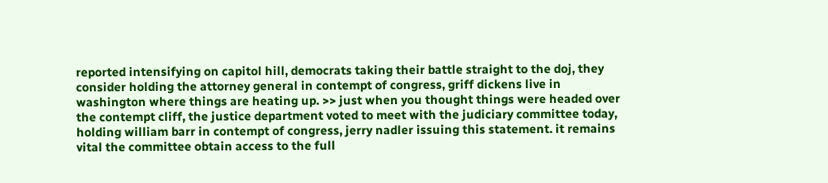reported intensifying on capitol hill, democrats taking their battle straight to the doj, they consider holding the attorney general in contempt of congress, griff dickens live in washington where things are heating up. >> just when you thought things were headed over the contempt cliff, the justice department voted to meet with the judiciary committee today, holding william barr in contempt of congress, jerry nadler issuing this statement. it remains vital the committee obtain access to the full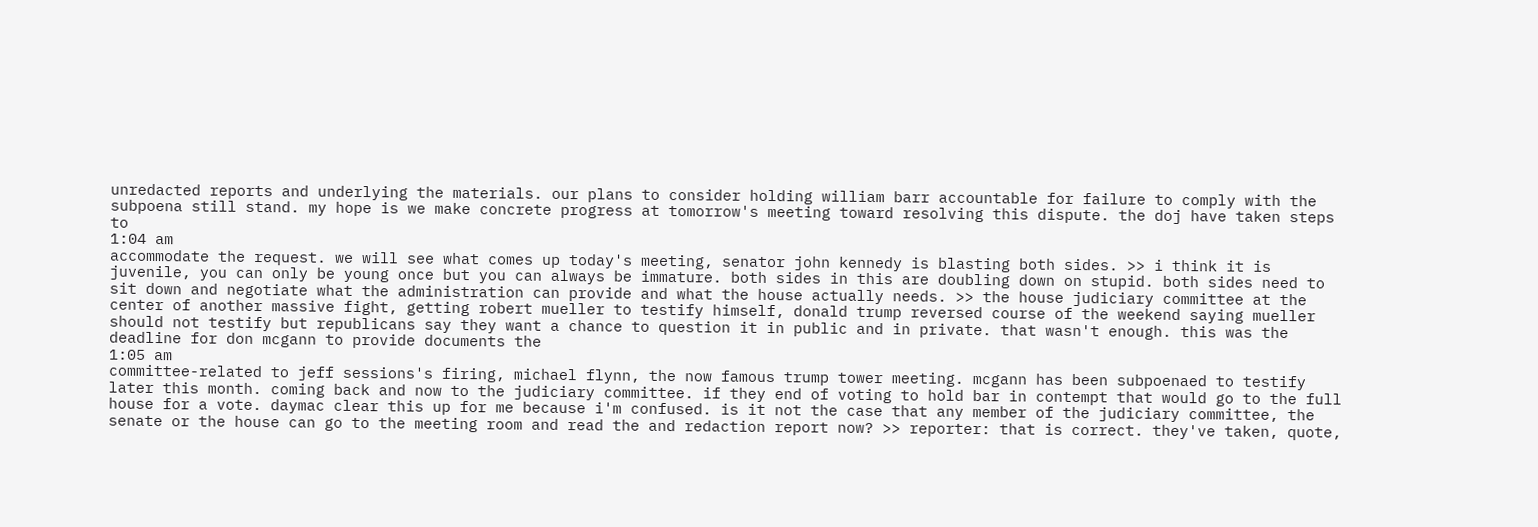unredacted reports and underlying the materials. our plans to consider holding william barr accountable for failure to comply with the subpoena still stand. my hope is we make concrete progress at tomorrow's meeting toward resolving this dispute. the doj have taken steps to
1:04 am
accommodate the request. we will see what comes up today's meeting, senator john kennedy is blasting both sides. >> i think it is juvenile, you can only be young once but you can always be immature. both sides in this are doubling down on stupid. both sides need to sit down and negotiate what the administration can provide and what the house actually needs. >> the house judiciary committee at the center of another massive fight, getting robert mueller to testify himself, donald trump reversed course of the weekend saying mueller should not testify but republicans say they want a chance to question it in public and in private. that wasn't enough. this was the deadline for don mcgann to provide documents the
1:05 am
committee-related to jeff sessions's firing, michael flynn, the now famous trump tower meeting. mcgann has been subpoenaed to testify later this month. coming back and now to the judiciary committee. if they end of voting to hold bar in contempt that would go to the full house for a vote. daymac clear this up for me because i'm confused. is it not the case that any member of the judiciary committee, the senate or the house can go to the meeting room and read the and redaction report now? >> reporter: that is correct. they've taken, quote,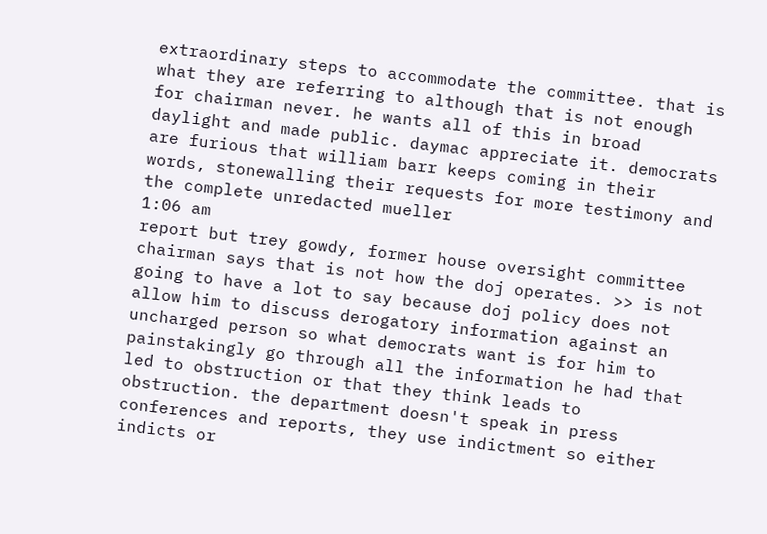extraordinary steps to accommodate the committee. that is what they are referring to although that is not enough for chairman never. he wants all of this in broad daylight and made public. daymac appreciate it. democrats are furious that william barr keeps coming in their words, stonewalling their requests for more testimony and the complete unredacted mueller
1:06 am
report but trey gowdy, former house oversight committee chairman says that is not how the doj operates. >> is not going to have a lot to say because doj policy does not allow him to discuss derogatory information against an uncharged person so what democrats want is for him to painstakingly go through all the information he had that led to obstruction or that they think leads to obstruction. the department doesn't speak in press conferences and reports, they use indictment so either indicts or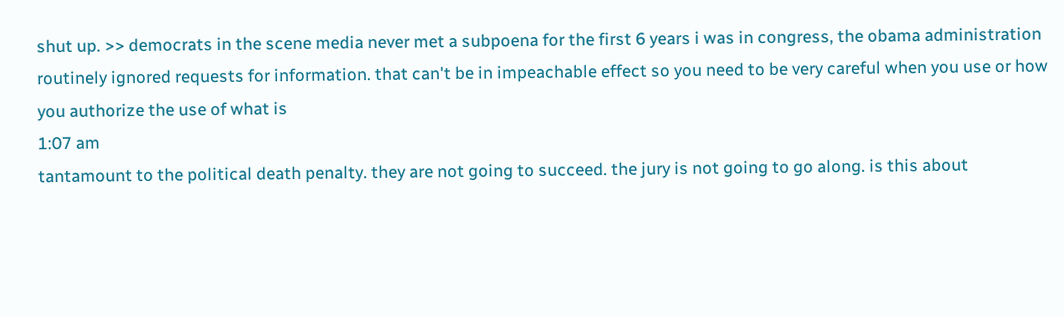shut up. >> democrats in the scene media never met a subpoena for the first 6 years i was in congress, the obama administration routinely ignored requests for information. that can't be in impeachable effect so you need to be very careful when you use or how you authorize the use of what is
1:07 am
tantamount to the political death penalty. they are not going to succeed. the jury is not going to go along. is this about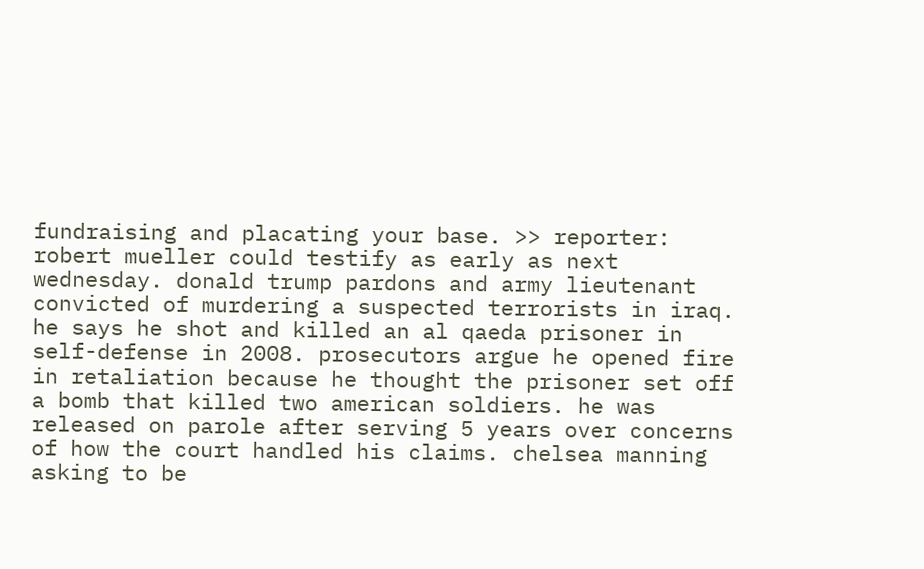fundraising and placating your base. >> reporter: robert mueller could testify as early as next wednesday. donald trump pardons and army lieutenant convicted of murdering a suspected terrorists in iraq. he says he shot and killed an al qaeda prisoner in self-defense in 2008. prosecutors argue he opened fire in retaliation because he thought the prisoner set off a bomb that killed two american soldiers. he was released on parole after serving 5 years over concerns of how the court handled his claims. chelsea manning asking to be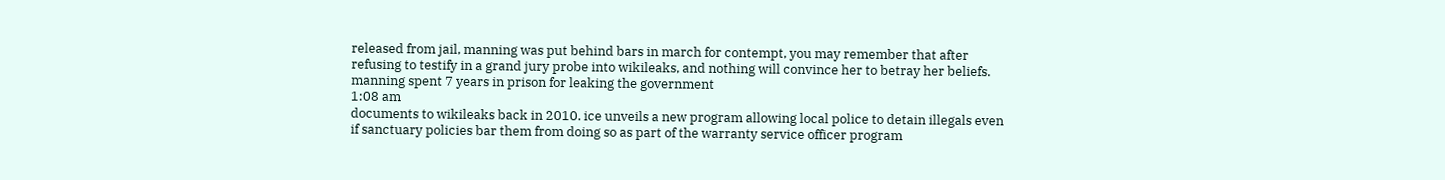released from jail, manning was put behind bars in march for contempt, you may remember that after refusing to testify in a grand jury probe into wikileaks, and nothing will convince her to betray her beliefs. manning spent 7 years in prison for leaking the government
1:08 am
documents to wikileaks back in 2010. ice unveils a new program allowing local police to detain illegals even if sanctuary policies bar them from doing so as part of the warranty service officer program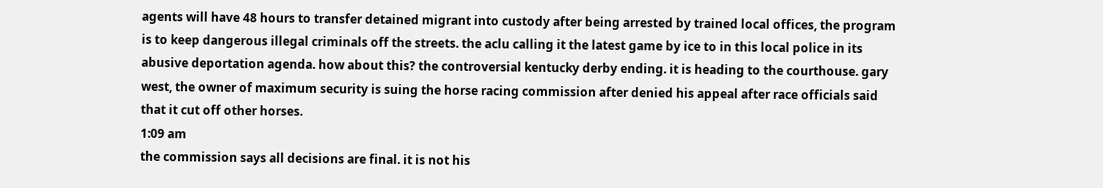agents will have 48 hours to transfer detained migrant into custody after being arrested by trained local offices, the program is to keep dangerous illegal criminals off the streets. the aclu calling it the latest game by ice to in this local police in its abusive deportation agenda. how about this? the controversial kentucky derby ending. it is heading to the courthouse. gary west, the owner of maximum security is suing the horse racing commission after denied his appeal after race officials said that it cut off other horses.
1:09 am
the commission says all decisions are final. it is not his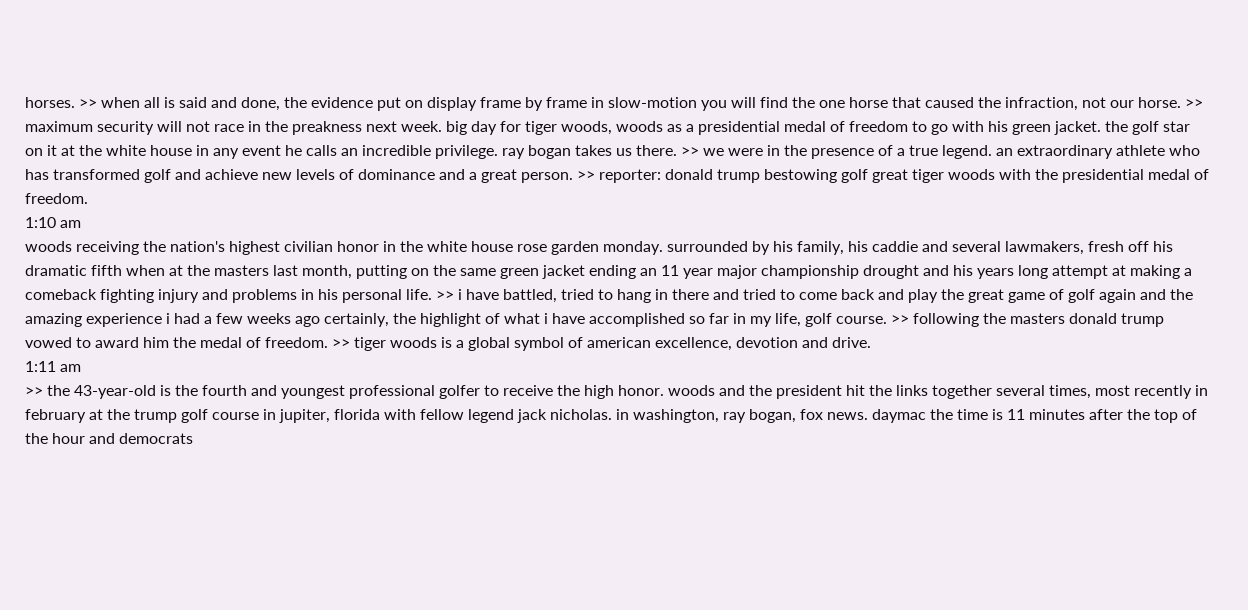horses. >> when all is said and done, the evidence put on display frame by frame in slow-motion you will find the one horse that caused the infraction, not our horse. >> maximum security will not race in the preakness next week. big day for tiger woods, woods as a presidential medal of freedom to go with his green jacket. the golf star on it at the white house in any event he calls an incredible privilege. ray bogan takes us there. >> we were in the presence of a true legend. an extraordinary athlete who has transformed golf and achieve new levels of dominance and a great person. >> reporter: donald trump bestowing golf great tiger woods with the presidential medal of freedom.
1:10 am
woods receiving the nation's highest civilian honor in the white house rose garden monday. surrounded by his family, his caddie and several lawmakers, fresh off his dramatic fifth when at the masters last month, putting on the same green jacket ending an 11 year major championship drought and his years long attempt at making a comeback fighting injury and problems in his personal life. >> i have battled, tried to hang in there and tried to come back and play the great game of golf again and the amazing experience i had a few weeks ago certainly, the highlight of what i have accomplished so far in my life, golf course. >> following the masters donald trump vowed to award him the medal of freedom. >> tiger woods is a global symbol of american excellence, devotion and drive.
1:11 am
>> the 43-year-old is the fourth and youngest professional golfer to receive the high honor. woods and the president hit the links together several times, most recently in february at the trump golf course in jupiter, florida with fellow legend jack nicholas. in washington, ray bogan, fox news. daymac the time is 11 minutes after the top of the hour and democrats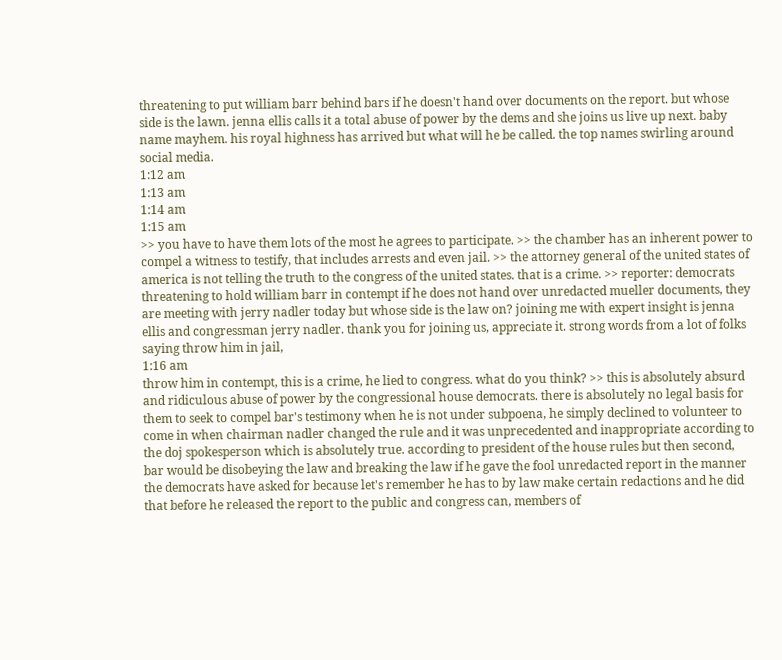threatening to put william barr behind bars if he doesn't hand over documents on the report. but whose side is the lawn. jenna ellis calls it a total abuse of power by the dems and she joins us live up next. baby name mayhem. his royal highness has arrived but what will he be called. the top names swirling around social media.
1:12 am
1:13 am
1:14 am
1:15 am
>> you have to have them lots of the most he agrees to participate. >> the chamber has an inherent power to compel a witness to testify, that includes arrests and even jail. >> the attorney general of the united states of america is not telling the truth to the congress of the united states. that is a crime. >> reporter: democrats threatening to hold william barr in contempt if he does not hand over unredacted mueller documents, they are meeting with jerry nadler today but whose side is the law on? joining me with expert insight is jenna ellis and congressman jerry nadler. thank you for joining us, appreciate it. strong words from a lot of folks saying throw him in jail,
1:16 am
throw him in contempt, this is a crime, he lied to congress. what do you think? >> this is absolutely absurd and ridiculous abuse of power by the congressional house democrats. there is absolutely no legal basis for them to seek to compel bar's testimony when he is not under subpoena, he simply declined to volunteer to come in when chairman nadler changed the rule and it was unprecedented and inappropriate according to the doj spokesperson which is absolutely true. according to president of the house rules but then second, bar would be disobeying the law and breaking the law if he gave the fool unredacted report in the manner the democrats have asked for because let's remember he has to by law make certain redactions and he did that before he released the report to the public and congress can, members of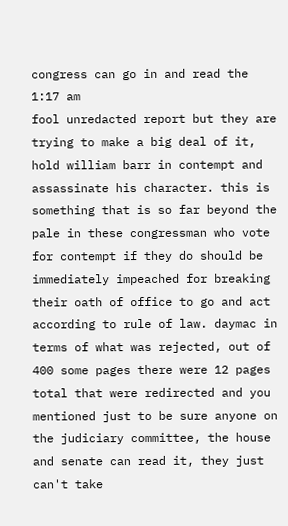congress can go in and read the
1:17 am
fool unredacted report but they are trying to make a big deal of it, hold william barr in contempt and assassinate his character. this is something that is so far beyond the pale in these congressman who vote for contempt if they do should be immediately impeached for breaking their oath of office to go and act according to rule of law. daymac in terms of what was rejected, out of 400 some pages there were 12 pages total that were redirected and you mentioned just to be sure anyone on the judiciary committee, the house and senate can read it, they just can't take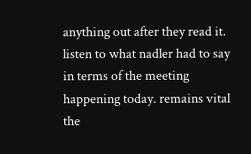anything out after they read it. listen to what nadler had to say in terms of the meeting happening today. remains vital the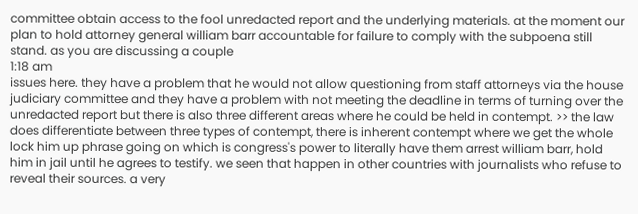committee obtain access to the fool unredacted report and the underlying materials. at the moment our plan to hold attorney general william barr accountable for failure to comply with the subpoena still stand. as you are discussing a couple
1:18 am
issues here. they have a problem that he would not allow questioning from staff attorneys via the house judiciary committee and they have a problem with not meeting the deadline in terms of turning over the unredacted report but there is also three different areas where he could be held in contempt. >> the law does differentiate between three types of contempt, there is inherent contempt where we get the whole lock him up phrase going on which is congress's power to literally have them arrest william barr, hold him in jail until he agrees to testify. we seen that happen in other countries with journalists who refuse to reveal their sources. a very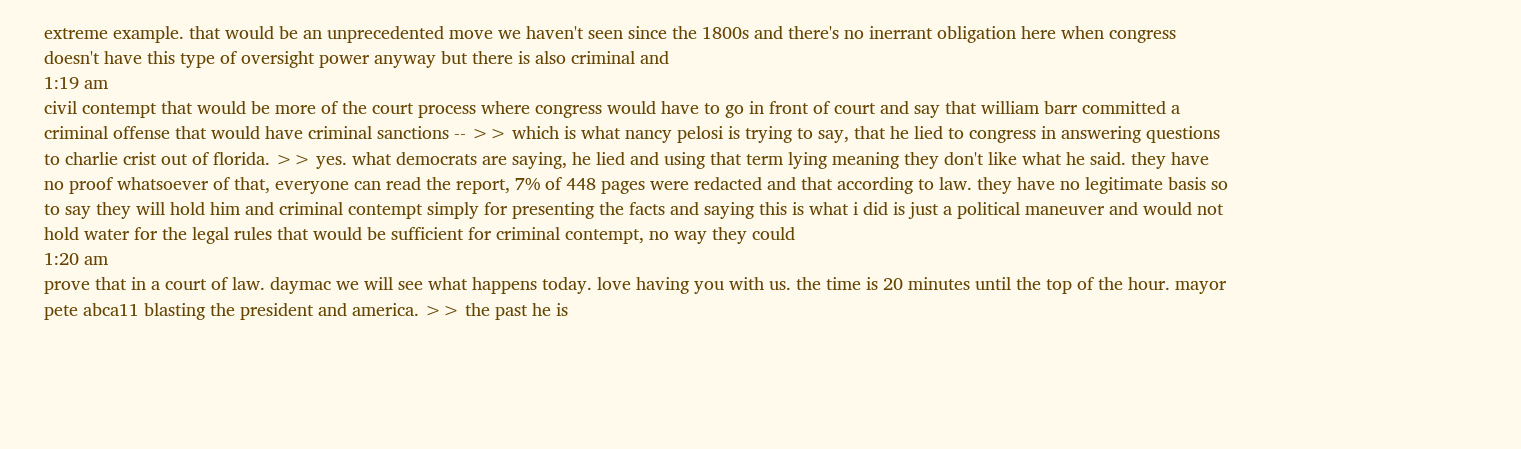extreme example. that would be an unprecedented move we haven't seen since the 1800s and there's no inerrant obligation here when congress doesn't have this type of oversight power anyway but there is also criminal and
1:19 am
civil contempt that would be more of the court process where congress would have to go in front of court and say that william barr committed a criminal offense that would have criminal sanctions -- >> which is what nancy pelosi is trying to say, that he lied to congress in answering questions to charlie crist out of florida. >> yes. what democrats are saying, he lied and using that term lying meaning they don't like what he said. they have no proof whatsoever of that, everyone can read the report, 7% of 448 pages were redacted and that according to law. they have no legitimate basis so to say they will hold him and criminal contempt simply for presenting the facts and saying this is what i did is just a political maneuver and would not hold water for the legal rules that would be sufficient for criminal contempt, no way they could
1:20 am
prove that in a court of law. daymac we will see what happens today. love having you with us. the time is 20 minutes until the top of the hour. mayor pete abca11 blasting the president and america. >> the past he is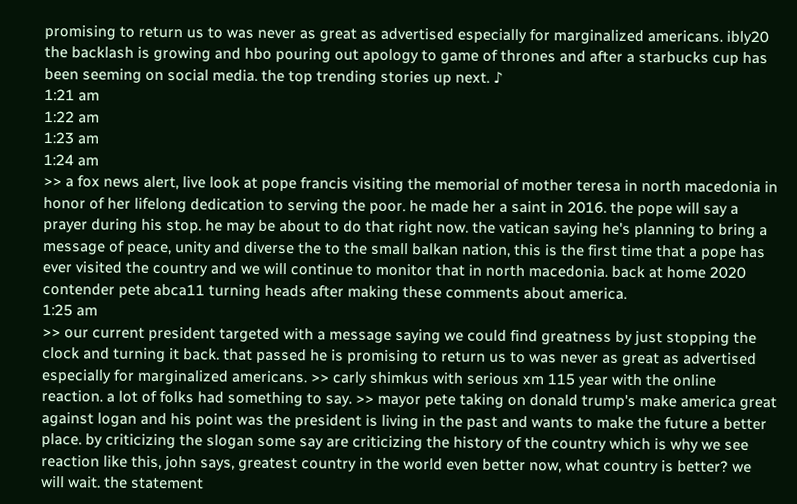promising to return us to was never as great as advertised especially for marginalized americans. ibly20 the backlash is growing and hbo pouring out apology to game of thrones and after a starbucks cup has been seeming on social media. the top trending stories up next. ♪
1:21 am
1:22 am
1:23 am
1:24 am
>> a fox news alert, live look at pope francis visiting the memorial of mother teresa in north macedonia in honor of her lifelong dedication to serving the poor. he made her a saint in 2016. the pope will say a prayer during his stop. he may be about to do that right now. the vatican saying he's planning to bring a message of peace, unity and diverse the to the small balkan nation, this is the first time that a pope has ever visited the country and we will continue to monitor that in north macedonia. back at home 2020 contender pete abca11 turning heads after making these comments about america.
1:25 am
>> our current president targeted with a message saying we could find greatness by just stopping the clock and turning it back. that passed he is promising to return us to was never as great as advertised especially for marginalized americans. >> carly shimkus with serious xm 115 year with the online reaction. a lot of folks had something to say. >> mayor pete taking on donald trump's make america great against logan and his point was the president is living in the past and wants to make the future a better place. by criticizing the slogan some say are criticizing the history of the country which is why we see reaction like this, john says, greatest country in the world even better now, what country is better? we will wait. the statement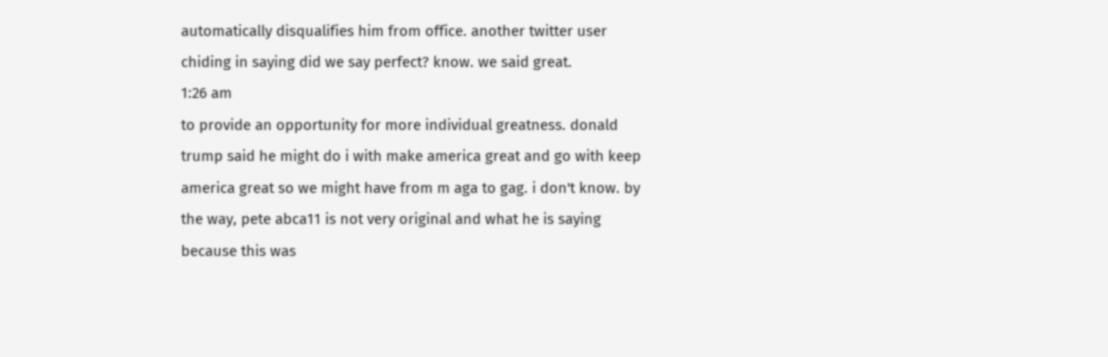automatically disqualifies him from office. another twitter user chiding in saying did we say perfect? know. we said great.
1:26 am
to provide an opportunity for more individual greatness. donald trump said he might do i with make america great and go with keep america great so we might have from m aga to gag. i don't know. by the way, pete abca11 is not very original and what he is saying because this was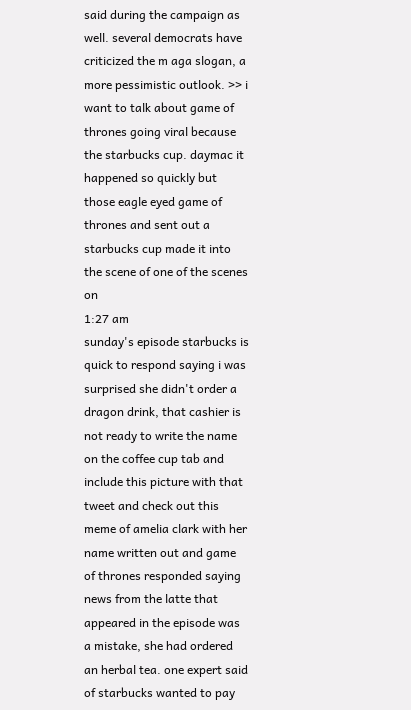said during the campaign as well. several democrats have criticized the m aga slogan, a more pessimistic outlook. >> i want to talk about game of thrones going viral because the starbucks cup. daymac it happened so quickly but those eagle eyed game of thrones and sent out a starbucks cup made it into the scene of one of the scenes on
1:27 am
sunday's episode starbucks is quick to respond saying i was surprised she didn't order a dragon drink, that cashier is not ready to write the name on the coffee cup tab and include this picture with that tweet and check out this meme of amelia clark with her name written out and game of thrones responded saying news from the latte that appeared in the episode was a mistake, she had ordered an herbal tea. one expert said of starbucks wanted to pay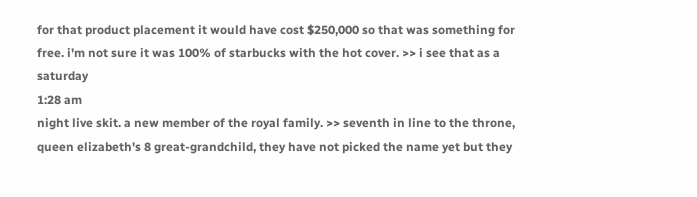for that product placement it would have cost $250,000 so that was something for free. i'm not sure it was 100% of starbucks with the hot cover. >> i see that as a saturday
1:28 am
night live skit. a new member of the royal family. >> seventh in line to the throne, queen elizabeth's 8 great-grandchild, they have not picked the name yet but they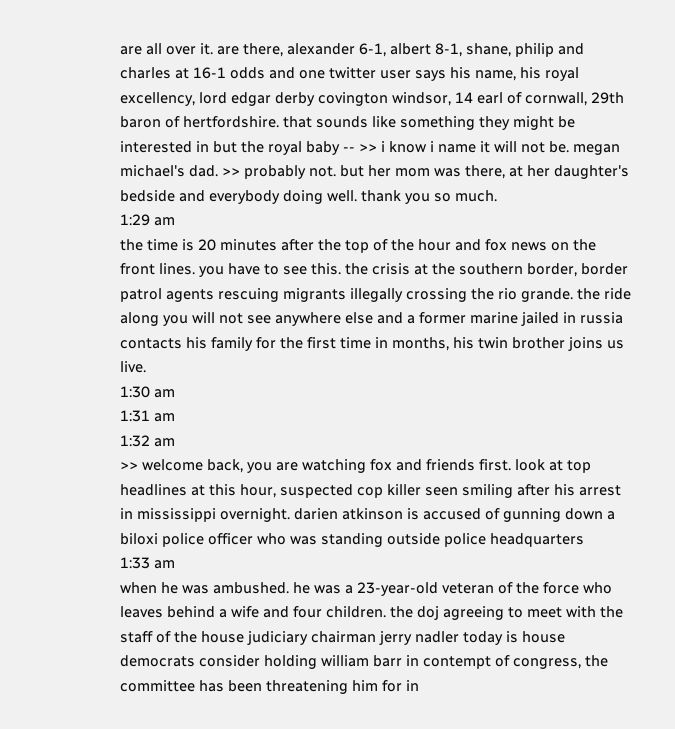are all over it. are there, alexander 6-1, albert 8-1, shane, philip and charles at 16-1 odds and one twitter user says his name, his royal excellency, lord edgar derby covington windsor, 14 earl of cornwall, 29th baron of hertfordshire. that sounds like something they might be interested in but the royal baby -- >> i know i name it will not be. megan michael's dad. >> probably not. but her mom was there, at her daughter's bedside and everybody doing well. thank you so much.
1:29 am
the time is 20 minutes after the top of the hour and fox news on the front lines. you have to see this. the crisis at the southern border, border patrol agents rescuing migrants illegally crossing the rio grande. the ride along you will not see anywhere else and a former marine jailed in russia contacts his family for the first time in months, his twin brother joins us live.
1:30 am
1:31 am
1:32 am
>> welcome back, you are watching fox and friends first. look at top headlines at this hour, suspected cop killer seen smiling after his arrest in mississippi overnight. darien atkinson is accused of gunning down a biloxi police officer who was standing outside police headquarters
1:33 am
when he was ambushed. he was a 23-year-old veteran of the force who leaves behind a wife and four children. the doj agreeing to meet with the staff of the house judiciary chairman jerry nadler today is house democrats consider holding william barr in contempt of congress, the committee has been threatening him for in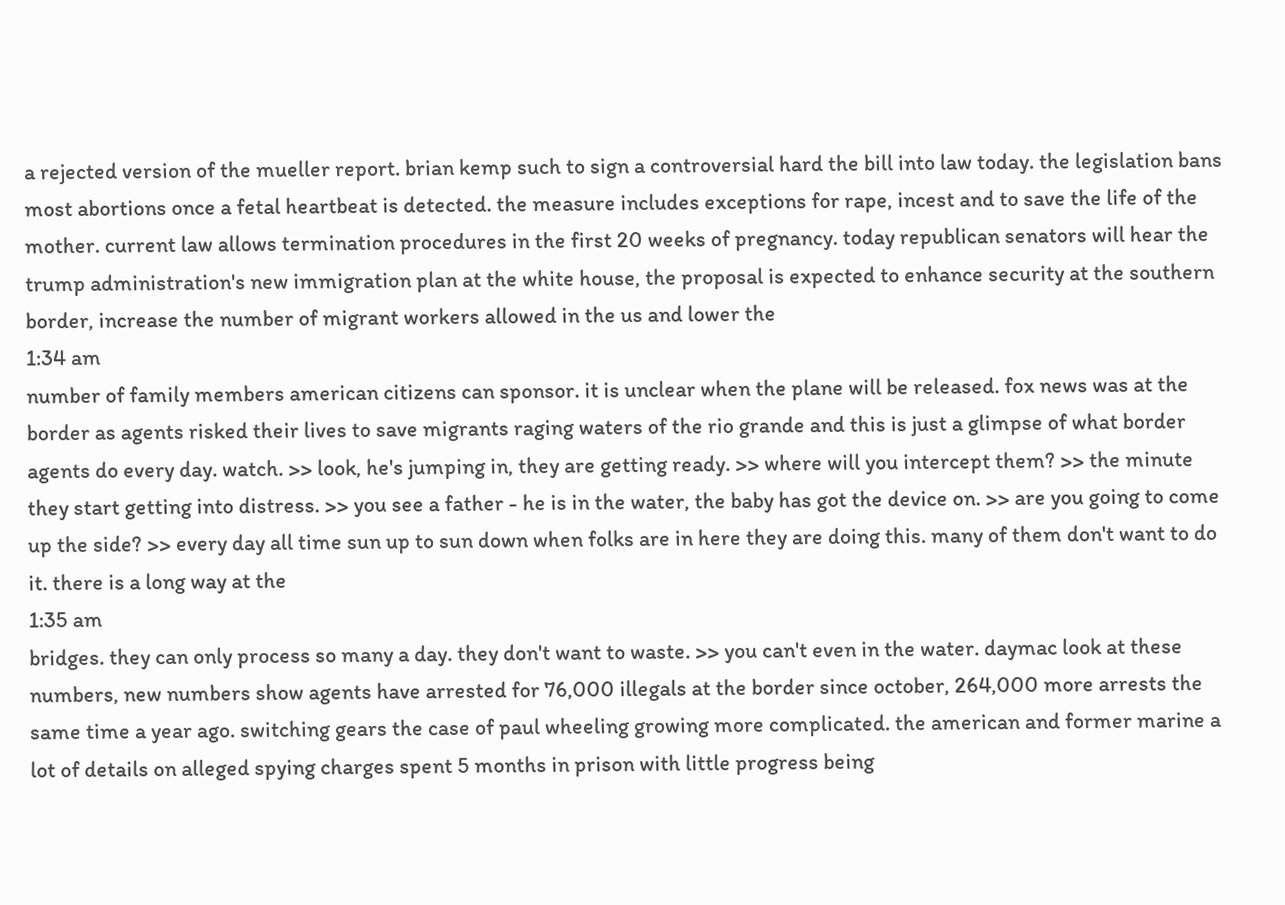a rejected version of the mueller report. brian kemp such to sign a controversial hard the bill into law today. the legislation bans most abortions once a fetal heartbeat is detected. the measure includes exceptions for rape, incest and to save the life of the mother. current law allows termination procedures in the first 20 weeks of pregnancy. today republican senators will hear the trump administration's new immigration plan at the white house, the proposal is expected to enhance security at the southern border, increase the number of migrant workers allowed in the us and lower the
1:34 am
number of family members american citizens can sponsor. it is unclear when the plane will be released. fox news was at the border as agents risked their lives to save migrants raging waters of the rio grande and this is just a glimpse of what border agents do every day. watch. >> look, he's jumping in, they are getting ready. >> where will you intercept them? >> the minute they start getting into distress. >> you see a father - he is in the water, the baby has got the device on. >> are you going to come up the side? >> every day all time sun up to sun down when folks are in here they are doing this. many of them don't want to do it. there is a long way at the
1:35 am
bridges. they can only process so many a day. they don't want to waste. >> you can't even in the water. daymac look at these numbers, new numbers show agents have arrested for 76,000 illegals at the border since october, 264,000 more arrests the same time a year ago. switching gears the case of paul wheeling growing more complicated. the american and former marine a lot of details on alleged spying charges spent 5 months in prison with little progress being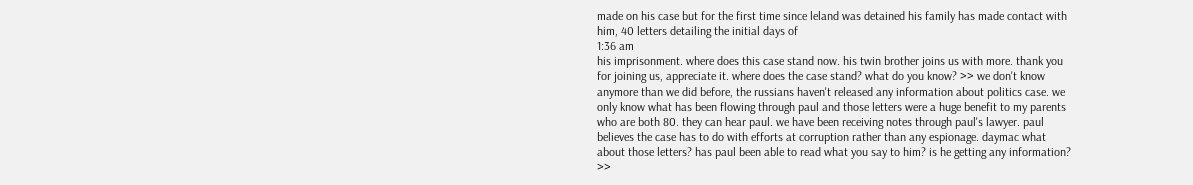made on his case but for the first time since leland was detained his family has made contact with him, 40 letters detailing the initial days of
1:36 am
his imprisonment. where does this case stand now. his twin brother joins us with more. thank you for joining us, appreciate it. where does the case stand? what do you know? >> we don't know anymore than we did before, the russians haven't released any information about politics case. we only know what has been flowing through paul and those letters were a huge benefit to my parents who are both 80. they can hear paul. we have been receiving notes through paul's lawyer. paul believes the case has to do with efforts at corruption rather than any espionage. daymac what about those letters? has paul been able to read what you say to him? is he getting any information? >>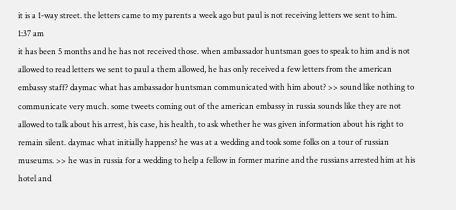it is a 1-way street. the letters came to my parents a week ago but paul is not receiving letters we sent to him.
1:37 am
it has been 5 months and he has not received those. when ambassador huntsman goes to speak to him and is not allowed to read letters we sent to paul a them allowed, he has only received a few letters from the american embassy staff? daymac what has ambassador huntsman communicated with him about? >> sound like nothing to communicate very much. some tweets coming out of the american embassy in russia sounds like they are not allowed to talk about his arrest, his case, his health, to ask whether he was given information about his right to remain silent. daymac what initially happens? he was at a wedding and took some folks on a tour of russian museums. >> he was in russia for a wedding to help a fellow in former marine and the russians arrested him at his hotel and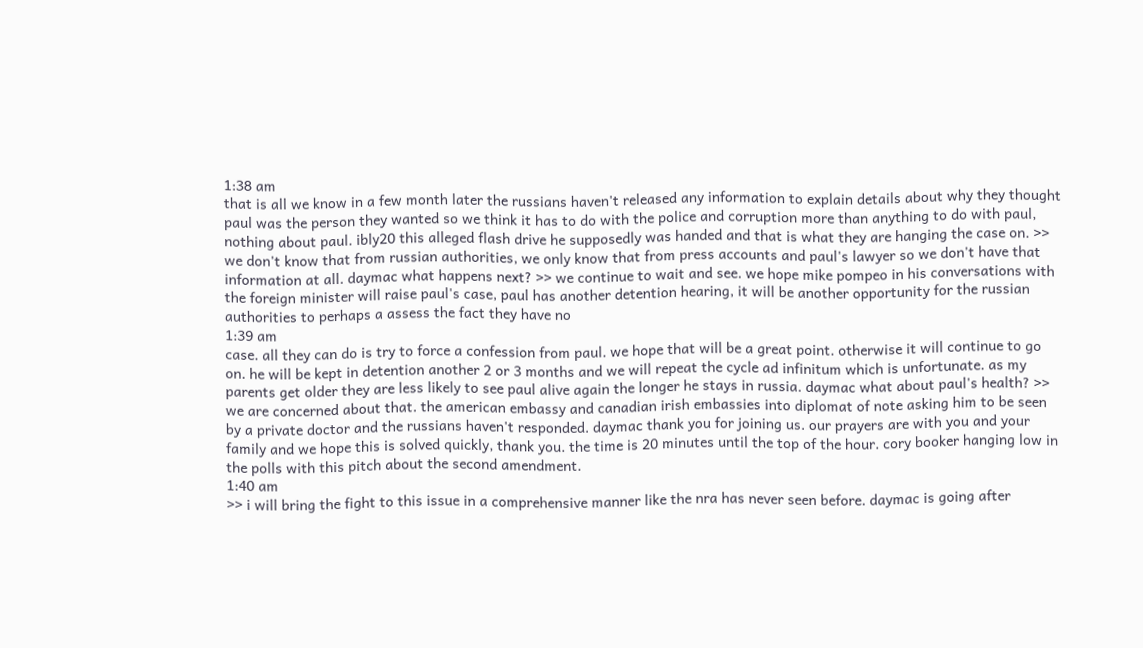1:38 am
that is all we know in a few month later the russians haven't released any information to explain details about why they thought paul was the person they wanted so we think it has to do with the police and corruption more than anything to do with paul, nothing about paul. ibly20 this alleged flash drive he supposedly was handed and that is what they are hanging the case on. >> we don't know that from russian authorities, we only know that from press accounts and paul's lawyer so we don't have that information at all. daymac what happens next? >> we continue to wait and see. we hope mike pompeo in his conversations with the foreign minister will raise paul's case, paul has another detention hearing, it will be another opportunity for the russian authorities to perhaps a assess the fact they have no
1:39 am
case. all they can do is try to force a confession from paul. we hope that will be a great point. otherwise it will continue to go on. he will be kept in detention another 2 or 3 months and we will repeat the cycle ad infinitum which is unfortunate. as my parents get older they are less likely to see paul alive again the longer he stays in russia. daymac what about paul's health? >> we are concerned about that. the american embassy and canadian irish embassies into diplomat of note asking him to be seen by a private doctor and the russians haven't responded. daymac thank you for joining us. our prayers are with you and your family and we hope this is solved quickly, thank you. the time is 20 minutes until the top of the hour. cory booker hanging low in the polls with this pitch about the second amendment.
1:40 am
>> i will bring the fight to this issue in a comprehensive manner like the nra has never seen before. daymac is going after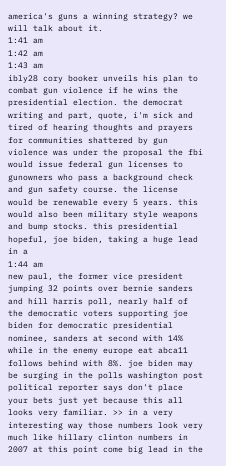america's guns a winning strategy? we will talk about it.
1:41 am
1:42 am
1:43 am
ibly28 cory booker unveils his plan to combat gun violence if he wins the presidential election. the democrat writing and part, quote, i'm sick and tired of hearing thoughts and prayers for communities shattered by gun violence was under the proposal the fbi would issue federal gun licenses to gunowners who pass a background check and gun safety course. the license would be renewable every 5 years. this would also been military style weapons and bump stocks. this presidential hopeful, joe biden, taking a huge lead in a
1:44 am
new paul, the former vice president jumping 32 points over bernie sanders and hill harris poll, nearly half of the democratic voters supporting joe biden for democratic presidential nominee, sanders at second with 14% while in the enemy europe eat abca11 follows behind with 8%. joe biden may be surging in the polls washington post political reporter says don't place your bets just yet because this all looks very familiar. >> in a very interesting way those numbers look very much like hillary clinton numbers in 2007 at this point come big lead in the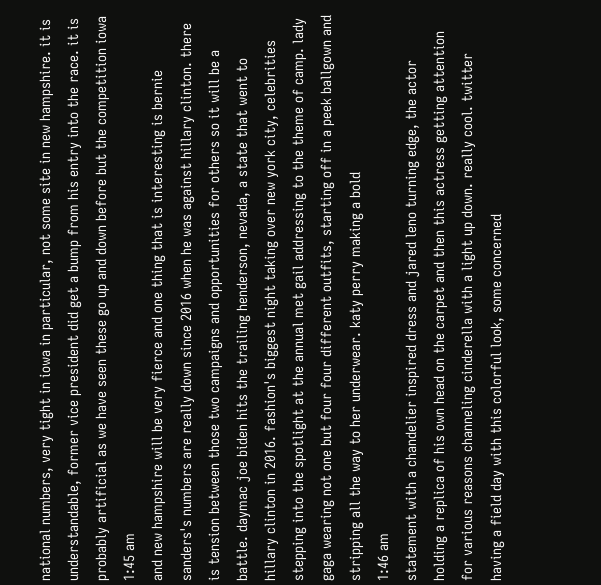national numbers, very tight in iowa in particular, not some site in new hampshire. it is understandable, former vice president did get a bump from his entry into the race. it is probably artificial as we have seen these go up and down before but the competition iowa
1:45 am
and new hampshire will be very fierce and one thing that is interesting is bernie sanders's numbers are really down since 2016 when he was against hillary clinton. there is tension between those two campaigns and opportunities for others so it will be a battle. daymac joe biden hits the trailing henderson, nevada, a state that went to hillary clinton in 2016. fashion's biggest night taking over new york city, celebrities stepping into the spotlight at the annual met gail addressing to the theme of camp. lady gaga wearing not one but four four different outfits, starting off in a peek ballgown and stripping all the way to her underwear. katy perry making a bold
1:46 am
statement with a chandelier inspired dress and jared leno turning edge, the actor holding a replica of his own head on the carpet and then this actress getting attention for various reasons channeling cinderella with a light up down. really cool. twitter having a field day with this colorful look, some concerned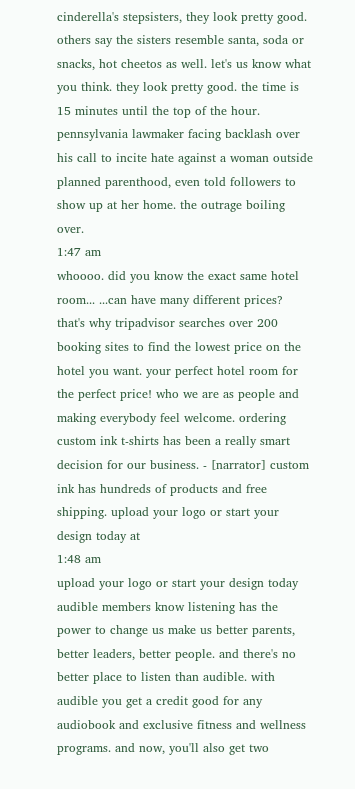cinderella's stepsisters, they look pretty good. others say the sisters resemble santa, soda or snacks, hot cheetos as well. let's us know what you think. they look pretty good. the time is 15 minutes until the top of the hour. pennsylvania lawmaker facing backlash over his call to incite hate against a woman outside planned parenthood, even told followers to show up at her home. the outrage boiling over.
1:47 am
whoooo. did you know the exact same hotel room... ...can have many different prices? that's why tripadvisor searches over 200 booking sites to find the lowest price on the hotel you want. your perfect hotel room for the perfect price! who we are as people and making everybody feel welcome. ordering custom ink t-shirts has been a really smart decision for our business. - [narrator] custom ink has hundreds of products and free shipping. upload your logo or start your design today at
1:48 am
upload your logo or start your design today audible members know listening has the power to change us make us better parents, better leaders, better people. and there's no better place to listen than audible. with audible you get a credit good for any audiobook and exclusive fitness and wellness programs. and now, you'll also get two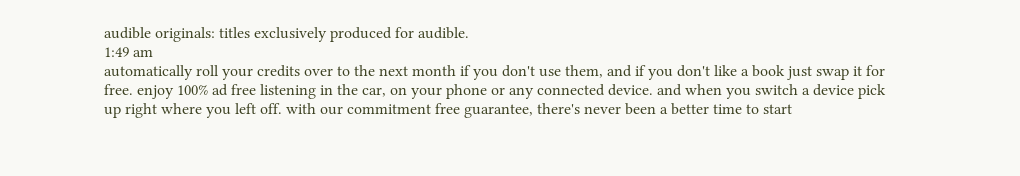audible originals: titles exclusively produced for audible.
1:49 am
automatically roll your credits over to the next month if you don't use them, and if you don't like a book just swap it for free. enjoy 100% ad free listening in the car, on your phone or any connected device. and when you switch a device pick up right where you left off. with our commitment free guarantee, there's never been a better time to start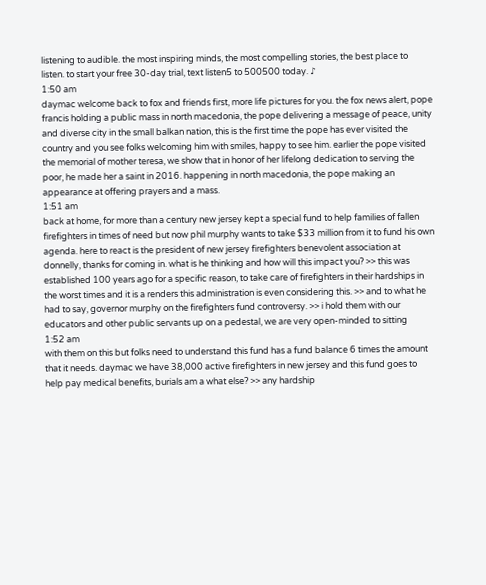listening to audible. the most inspiring minds, the most compelling stories, the best place to listen. to start your free 30-day trial, text listen5 to 500500 today. ♪
1:50 am
daymac welcome back to fox and friends first, more life pictures for you. the fox news alert, pope francis holding a public mass in north macedonia, the pope delivering a message of peace, unity and diverse city in the small balkan nation, this is the first time the pope has ever visited the country and you see folks welcoming him with smiles, happy to see him. earlier the pope visited the memorial of mother teresa, we show that in honor of her lifelong dedication to serving the poor, he made her a saint in 2016. happening in north macedonia, the pope making an appearance at offering prayers and a mass.
1:51 am
back at home, for more than a century new jersey kept a special fund to help families of fallen firefighters in times of need but now phil murphy wants to take $33 million from it to fund his own agenda. here to react is the president of new jersey firefighters benevolent association at donnelly, thanks for coming in. what is he thinking and how will this impact you? >> this was established 100 years ago for a specific reason, to take care of firefighters in their hardships in the worst times and it is a renders this administration is even considering this. >> and to what he had to say, governor murphy on the firefighters fund controversy. >> i hold them with our educators and other public servants up on a pedestal, we are very open-minded to sitting
1:52 am
with them on this but folks need to understand this fund has a fund balance 6 times the amount that it needs. daymac we have 38,000 active firefighters in new jersey and this fund goes to help pay medical benefits, burials am a what else? >> any hardship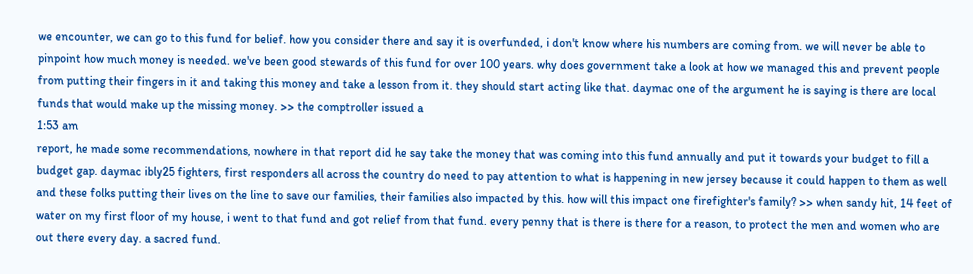we encounter, we can go to this fund for belief. how you consider there and say it is overfunded, i don't know where his numbers are coming from. we will never be able to pinpoint how much money is needed. we've been good stewards of this fund for over 100 years. why does government take a look at how we managed this and prevent people from putting their fingers in it and taking this money and take a lesson from it. they should start acting like that. daymac one of the argument he is saying is there are local funds that would make up the missing money. >> the comptroller issued a
1:53 am
report, he made some recommendations, nowhere in that report did he say take the money that was coming into this fund annually and put it towards your budget to fill a budget gap. daymac ibly25 fighters, first responders all across the country do need to pay attention to what is happening in new jersey because it could happen to them as well and these folks putting their lives on the line to save our families, their families also impacted by this. how will this impact one firefighter's family? >> when sandy hit, 14 feet of water on my first floor of my house, i went to that fund and got relief from that fund. every penny that is there is there for a reason, to protect the men and women who are out there every day. a sacred fund.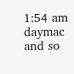1:54 am
daymac and so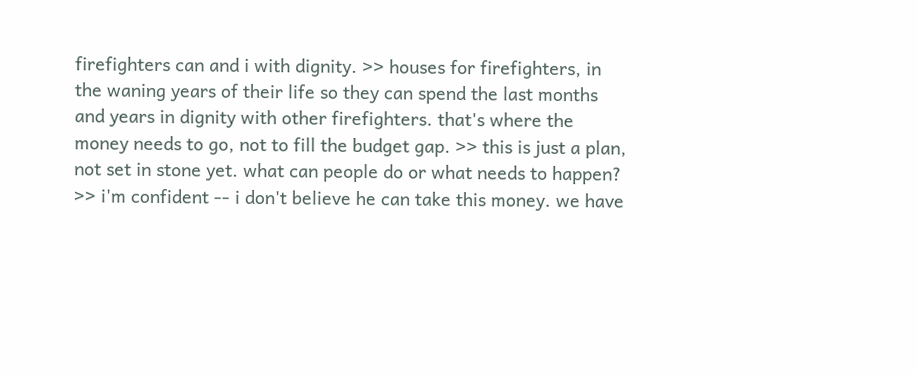firefighters can and i with dignity. >> houses for firefighters, in the waning years of their life so they can spend the last months and years in dignity with other firefighters. that's where the money needs to go, not to fill the budget gap. >> this is just a plan, not set in stone yet. what can people do or what needs to happen? >> i'm confident -- i don't believe he can take this money. we have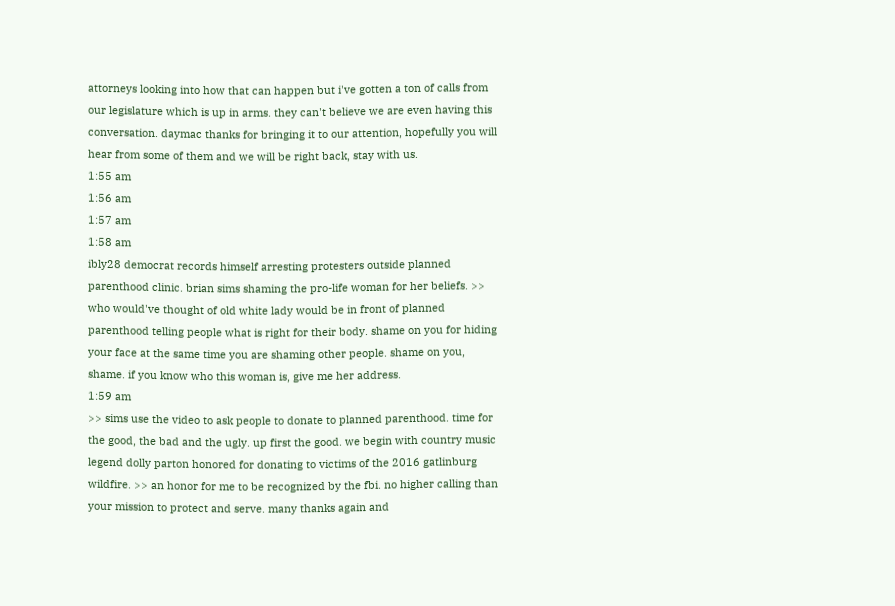attorneys looking into how that can happen but i've gotten a ton of calls from our legislature which is up in arms. they can't believe we are even having this conversation. daymac thanks for bringing it to our attention, hopefully you will hear from some of them and we will be right back, stay with us.
1:55 am
1:56 am
1:57 am
1:58 am
ibly28 democrat records himself arresting protesters outside planned parenthood clinic. brian sims shaming the pro-life woman for her beliefs. >> who would've thought of old white lady would be in front of planned parenthood telling people what is right for their body. shame on you for hiding your face at the same time you are shaming other people. shame on you, shame. if you know who this woman is, give me her address.
1:59 am
>> sims use the video to ask people to donate to planned parenthood. time for the good, the bad and the ugly. up first the good. we begin with country music legend dolly parton honored for donating to victims of the 2016 gatlinburg wildfire. >> an honor for me to be recognized by the fbi. no higher calling than your mission to protect and serve. many thanks again and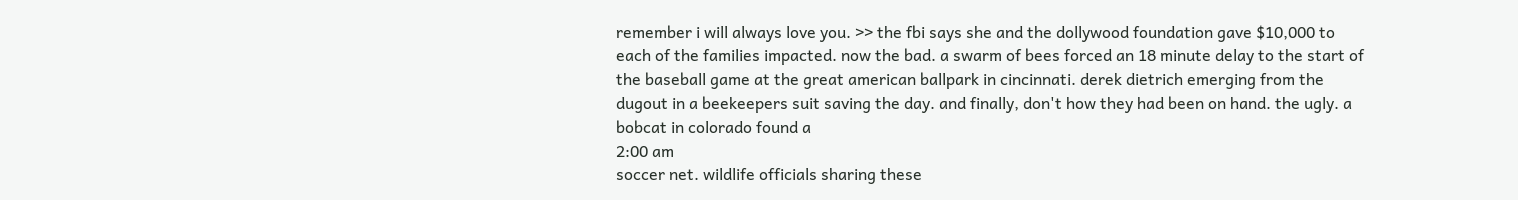remember i will always love you. >> the fbi says she and the dollywood foundation gave $10,000 to each of the families impacted. now the bad. a swarm of bees forced an 18 minute delay to the start of the baseball game at the great american ballpark in cincinnati. derek dietrich emerging from the dugout in a beekeepers suit saving the day. and finally, don't how they had been on hand. the ugly. a bobcat in colorado found a
2:00 am
soccer net. wildlife officials sharing these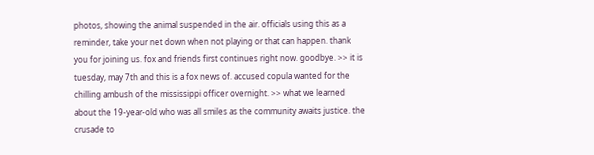photos, showing the animal suspended in the air. officials using this as a reminder, take your net down when not playing or that can happen. thank you for joining us. fox and friends first continues right now. goodbye. >> it is tuesday, may 7th and this is a fox news of. accused copula wanted for the chilling ambush of the mississippi officer overnight. >> what we learned about the 19-year-old who was all smiles as the community awaits justice. the crusade to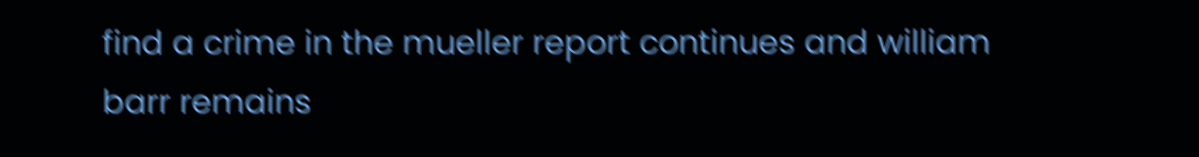find a crime in the mueller report continues and william barr remains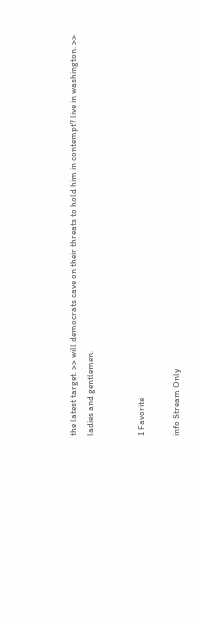the latest target. >> will democrats cave on their threats to hold him in contempt? live in washington. >> ladies and gentlemen.


1 Favorite

info Stream Only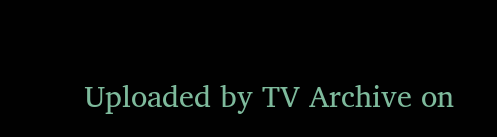Uploaded by TV Archive on